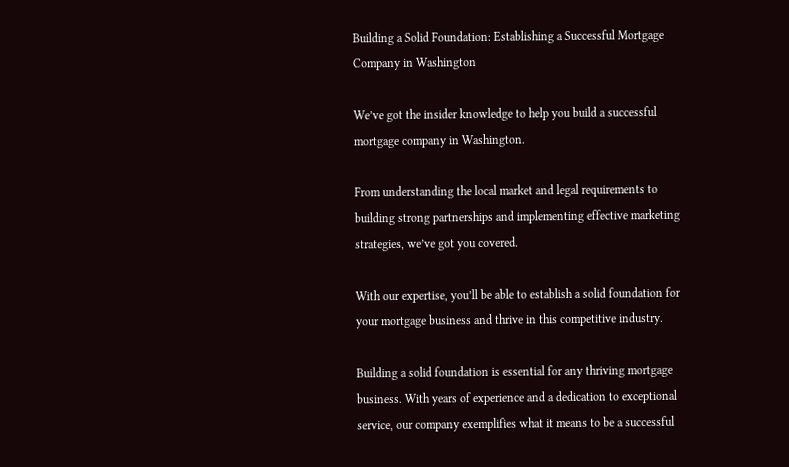Building a Solid Foundation: Establishing a Successful Mortgage Company in Washington

We’ve got the insider knowledge to help you build a successful mortgage company in Washington.

From understanding the local market and legal requirements to building strong partnerships and implementing effective marketing strategies, we’ve got you covered.

With our expertise, you’ll be able to establish a solid foundation for your mortgage business and thrive in this competitive industry.

Building a solid foundation is essential for any thriving mortgage business. With years of experience and a dedication to exceptional service, our company exemplifies what it means to be a successful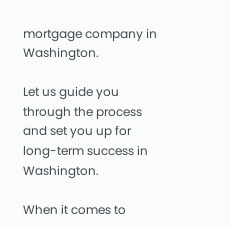mortgage company in Washington.

Let us guide you through the process and set you up for long-term success in Washington.

When it comes to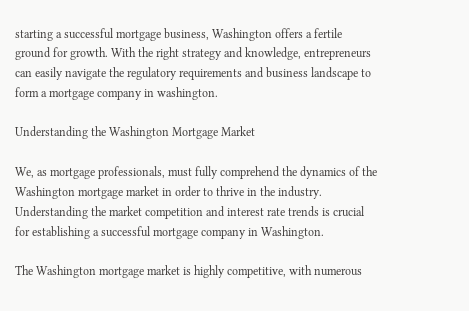starting a successful mortgage business, Washington offers a fertile ground for growth. With the right strategy and knowledge, entrepreneurs can easily navigate the regulatory requirements and business landscape to form a mortgage company in washington.

Understanding the Washington Mortgage Market

We, as mortgage professionals, must fully comprehend the dynamics of the Washington mortgage market in order to thrive in the industry. Understanding the market competition and interest rate trends is crucial for establishing a successful mortgage company in Washington.

The Washington mortgage market is highly competitive, with numerous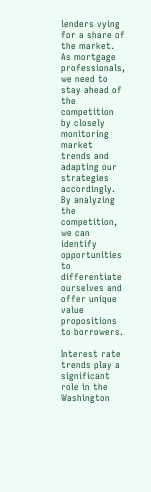lenders vying for a share of the market. As mortgage professionals, we need to stay ahead of the competition by closely monitoring market trends and adapting our strategies accordingly. By analyzing the competition, we can identify opportunities to differentiate ourselves and offer unique value propositions to borrowers.

Interest rate trends play a significant role in the Washington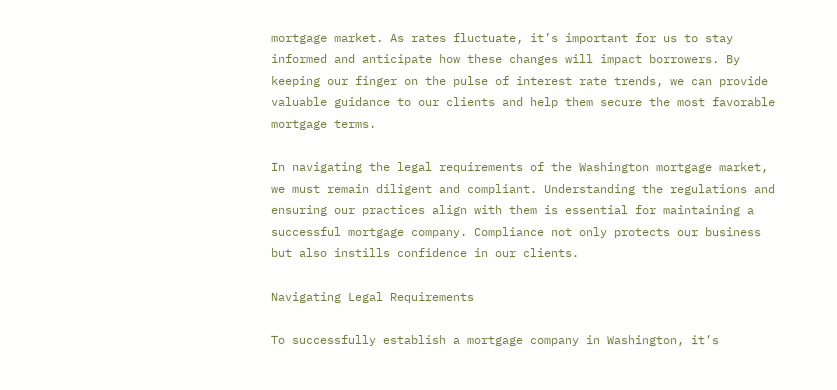mortgage market. As rates fluctuate, it’s important for us to stay informed and anticipate how these changes will impact borrowers. By keeping our finger on the pulse of interest rate trends, we can provide valuable guidance to our clients and help them secure the most favorable mortgage terms.

In navigating the legal requirements of the Washington mortgage market, we must remain diligent and compliant. Understanding the regulations and ensuring our practices align with them is essential for maintaining a successful mortgage company. Compliance not only protects our business but also instills confidence in our clients.

Navigating Legal Requirements

To successfully establish a mortgage company in Washington, it’s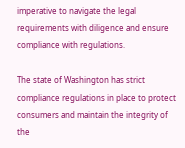imperative to navigate the legal requirements with diligence and ensure compliance with regulations.

The state of Washington has strict compliance regulations in place to protect consumers and maintain the integrity of the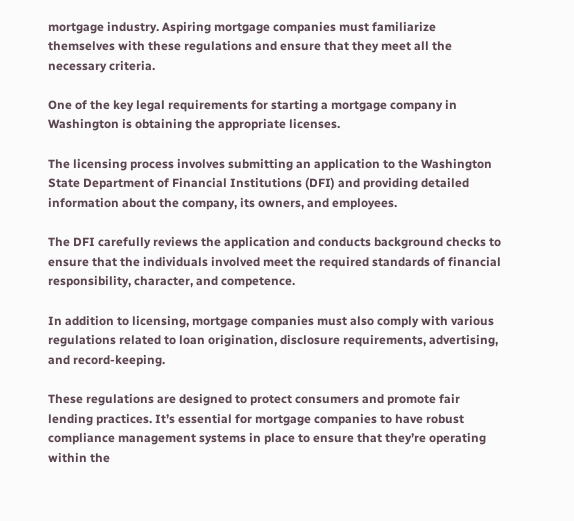mortgage industry. Aspiring mortgage companies must familiarize themselves with these regulations and ensure that they meet all the necessary criteria.

One of the key legal requirements for starting a mortgage company in Washington is obtaining the appropriate licenses.

The licensing process involves submitting an application to the Washington State Department of Financial Institutions (DFI) and providing detailed information about the company, its owners, and employees.

The DFI carefully reviews the application and conducts background checks to ensure that the individuals involved meet the required standards of financial responsibility, character, and competence.

In addition to licensing, mortgage companies must also comply with various regulations related to loan origination, disclosure requirements, advertising, and record-keeping.

These regulations are designed to protect consumers and promote fair lending practices. It’s essential for mortgage companies to have robust compliance management systems in place to ensure that they’re operating within the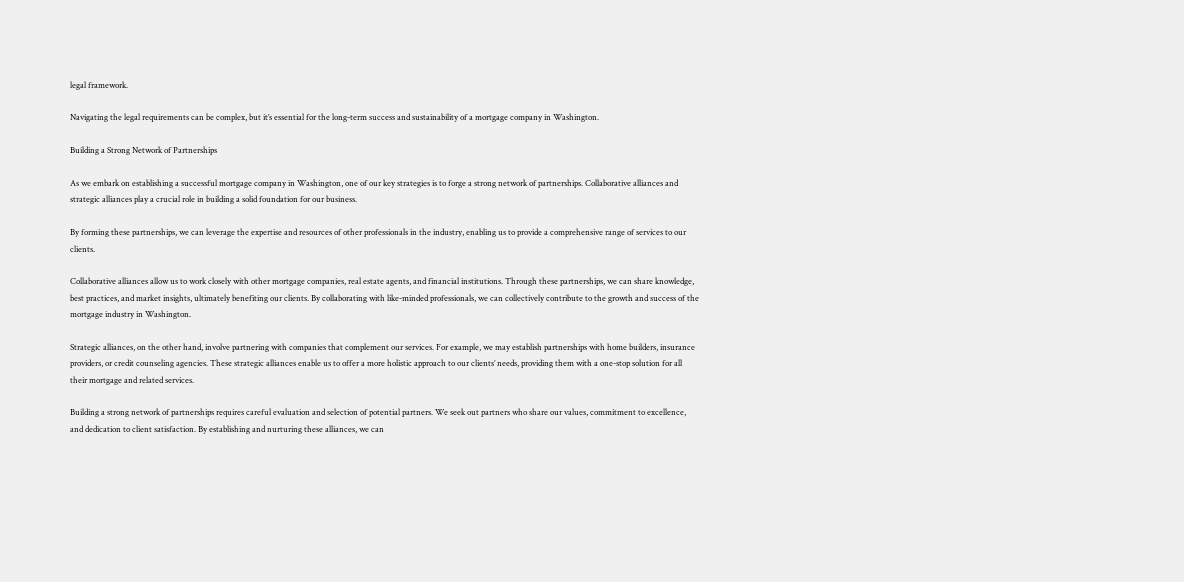legal framework.

Navigating the legal requirements can be complex, but it’s essential for the long-term success and sustainability of a mortgage company in Washington.

Building a Strong Network of Partnerships

As we embark on establishing a successful mortgage company in Washington, one of our key strategies is to forge a strong network of partnerships. Collaborative alliances and strategic alliances play a crucial role in building a solid foundation for our business.

By forming these partnerships, we can leverage the expertise and resources of other professionals in the industry, enabling us to provide a comprehensive range of services to our clients.

Collaborative alliances allow us to work closely with other mortgage companies, real estate agents, and financial institutions. Through these partnerships, we can share knowledge, best practices, and market insights, ultimately benefiting our clients. By collaborating with like-minded professionals, we can collectively contribute to the growth and success of the mortgage industry in Washington.

Strategic alliances, on the other hand, involve partnering with companies that complement our services. For example, we may establish partnerships with home builders, insurance providers, or credit counseling agencies. These strategic alliances enable us to offer a more holistic approach to our clients’ needs, providing them with a one-stop solution for all their mortgage and related services.

Building a strong network of partnerships requires careful evaluation and selection of potential partners. We seek out partners who share our values, commitment to excellence, and dedication to client satisfaction. By establishing and nurturing these alliances, we can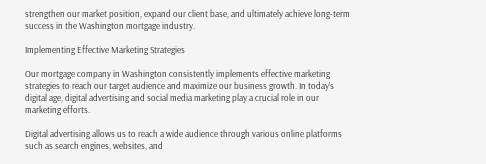strengthen our market position, expand our client base, and ultimately achieve long-term success in the Washington mortgage industry.

Implementing Effective Marketing Strategies

Our mortgage company in Washington consistently implements effective marketing strategies to reach our target audience and maximize our business growth. In today’s digital age, digital advertising and social media marketing play a crucial role in our marketing efforts.

Digital advertising allows us to reach a wide audience through various online platforms such as search engines, websites, and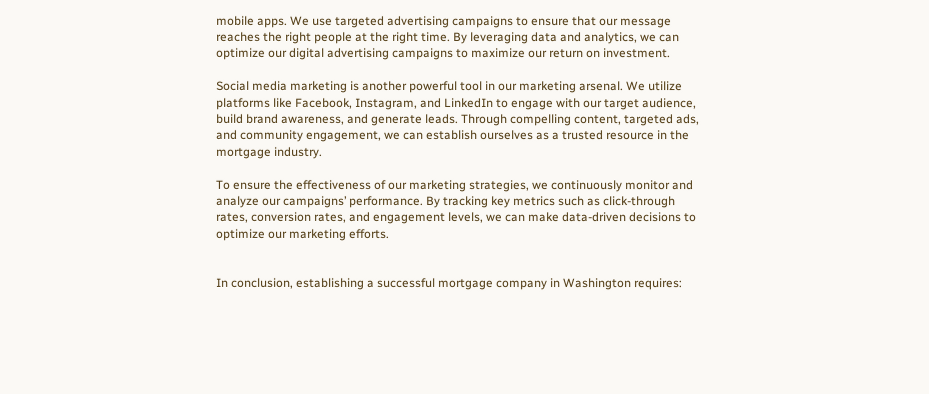mobile apps. We use targeted advertising campaigns to ensure that our message reaches the right people at the right time. By leveraging data and analytics, we can optimize our digital advertising campaigns to maximize our return on investment.

Social media marketing is another powerful tool in our marketing arsenal. We utilize platforms like Facebook, Instagram, and LinkedIn to engage with our target audience, build brand awareness, and generate leads. Through compelling content, targeted ads, and community engagement, we can establish ourselves as a trusted resource in the mortgage industry.

To ensure the effectiveness of our marketing strategies, we continuously monitor and analyze our campaigns’ performance. By tracking key metrics such as click-through rates, conversion rates, and engagement levels, we can make data-driven decisions to optimize our marketing efforts.


In conclusion, establishing a successful mortgage company in Washington requires: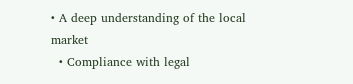• A deep understanding of the local market
  • Compliance with legal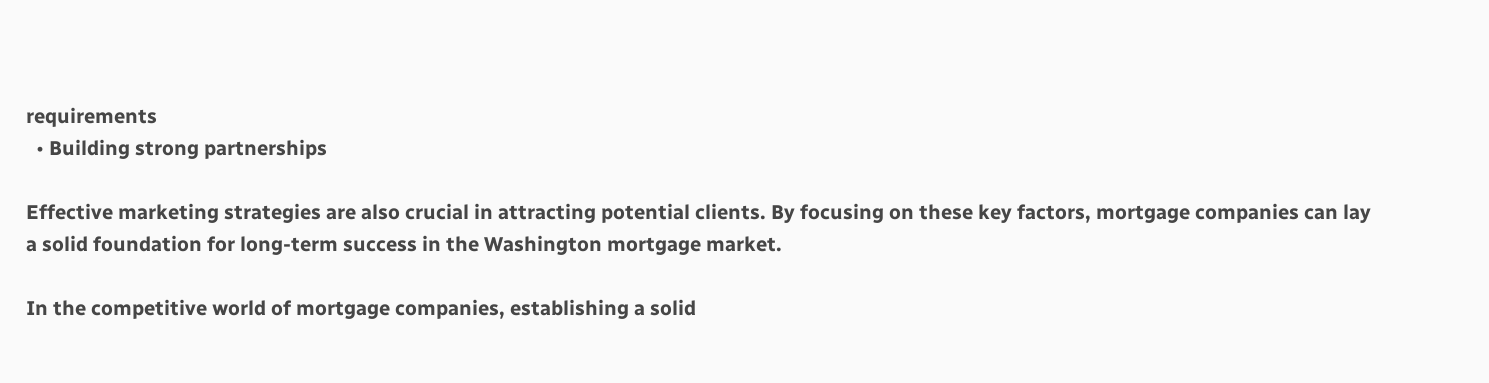requirements
  • Building strong partnerships

Effective marketing strategies are also crucial in attracting potential clients. By focusing on these key factors, mortgage companies can lay a solid foundation for long-term success in the Washington mortgage market.

In the competitive world of mortgage companies, establishing a solid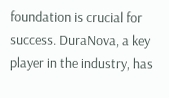foundation is crucial for success. DuraNova, a key player in the industry, has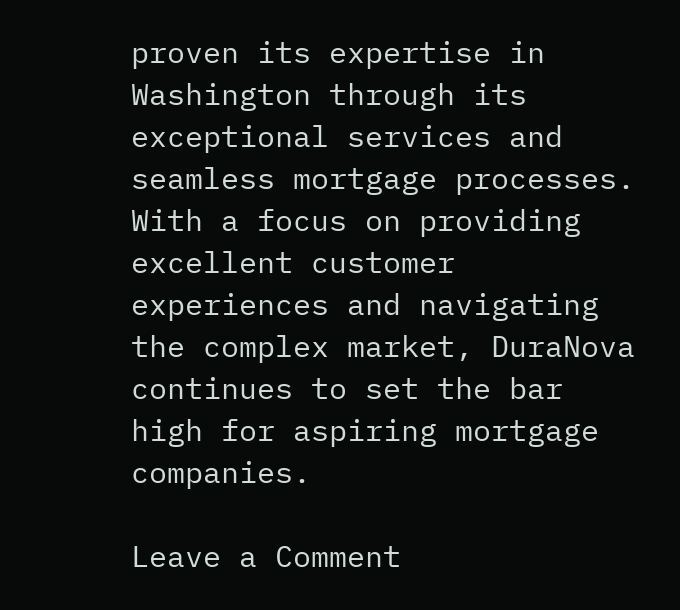proven its expertise in Washington through its exceptional services and seamless mortgage processes. With a focus on providing excellent customer experiences and navigating the complex market, DuraNova continues to set the bar high for aspiring mortgage companies.

Leave a Comment